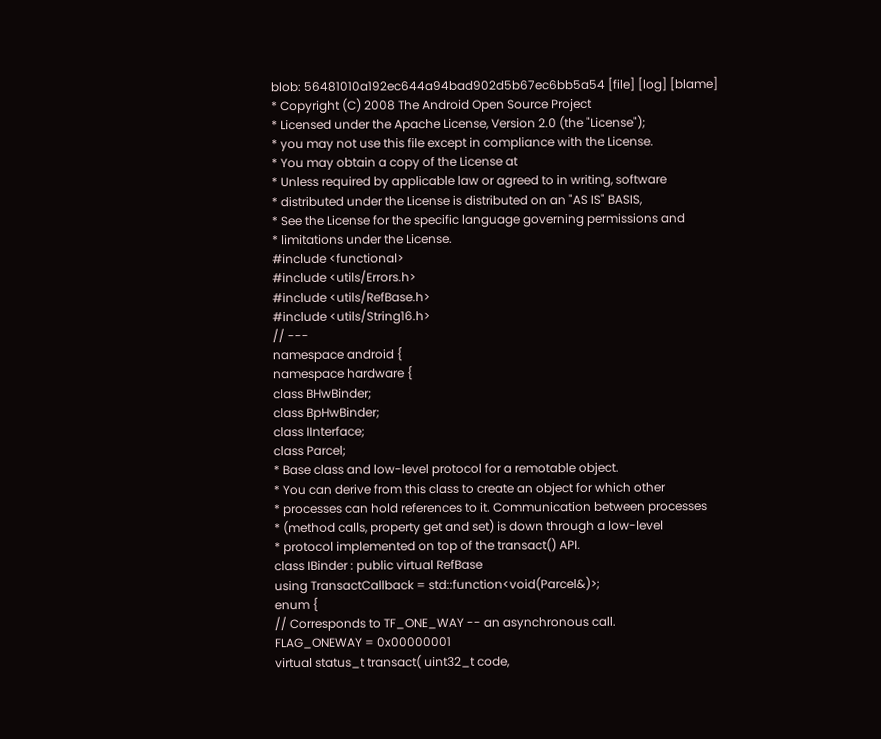blob: 56481010a192ec644a94bad902d5b67ec6bb5a54 [file] [log] [blame]
* Copyright (C) 2008 The Android Open Source Project
* Licensed under the Apache License, Version 2.0 (the "License");
* you may not use this file except in compliance with the License.
* You may obtain a copy of the License at
* Unless required by applicable law or agreed to in writing, software
* distributed under the License is distributed on an "AS IS" BASIS,
* See the License for the specific language governing permissions and
* limitations under the License.
#include <functional>
#include <utils/Errors.h>
#include <utils/RefBase.h>
#include <utils/String16.h>
// ---
namespace android {
namespace hardware {
class BHwBinder;
class BpHwBinder;
class IInterface;
class Parcel;
* Base class and low-level protocol for a remotable object.
* You can derive from this class to create an object for which other
* processes can hold references to it. Communication between processes
* (method calls, property get and set) is down through a low-level
* protocol implemented on top of the transact() API.
class IBinder : public virtual RefBase
using TransactCallback = std::function<void(Parcel&)>;
enum {
// Corresponds to TF_ONE_WAY -- an asynchronous call.
FLAG_ONEWAY = 0x00000001
virtual status_t transact( uint32_t code,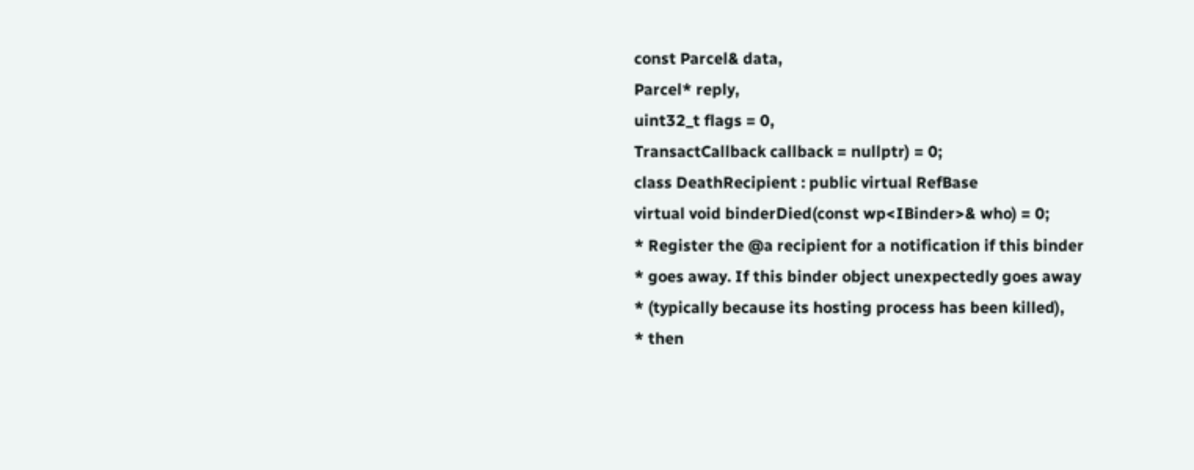const Parcel& data,
Parcel* reply,
uint32_t flags = 0,
TransactCallback callback = nullptr) = 0;
class DeathRecipient : public virtual RefBase
virtual void binderDied(const wp<IBinder>& who) = 0;
* Register the @a recipient for a notification if this binder
* goes away. If this binder object unexpectedly goes away
* (typically because its hosting process has been killed),
* then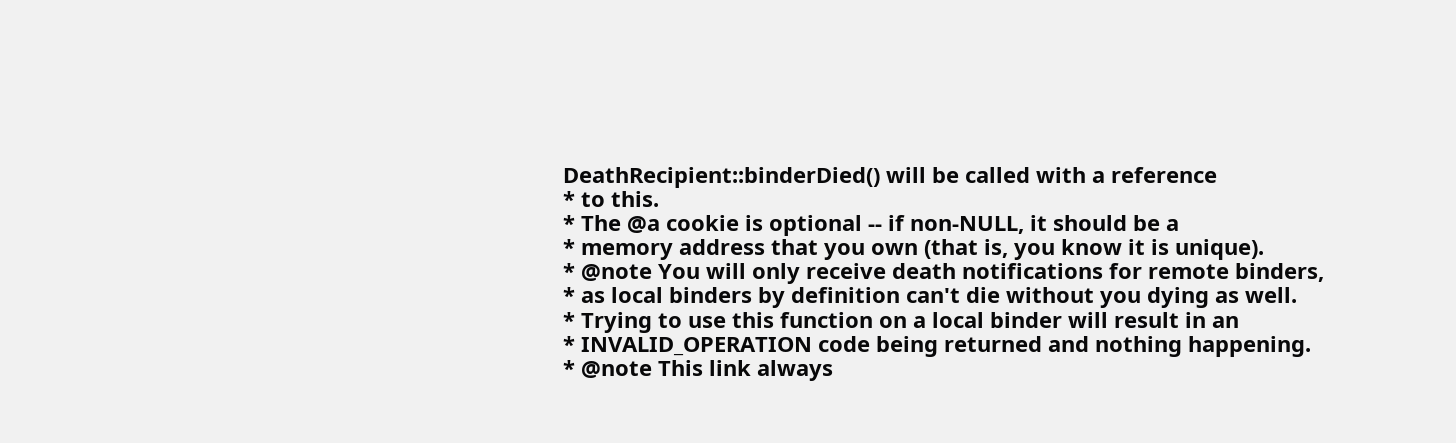DeathRecipient::binderDied() will be called with a reference
* to this.
* The @a cookie is optional -- if non-NULL, it should be a
* memory address that you own (that is, you know it is unique).
* @note You will only receive death notifications for remote binders,
* as local binders by definition can't die without you dying as well.
* Trying to use this function on a local binder will result in an
* INVALID_OPERATION code being returned and nothing happening.
* @note This link always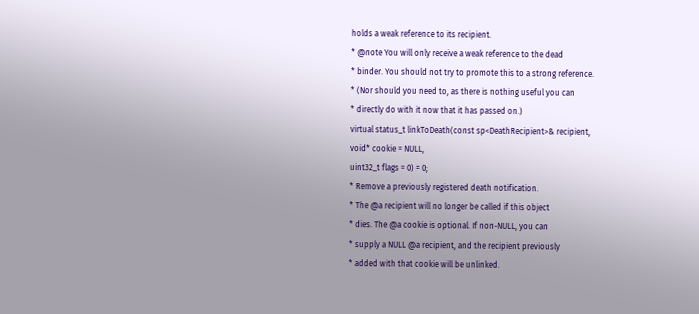holds a weak reference to its recipient.
* @note You will only receive a weak reference to the dead
* binder. You should not try to promote this to a strong reference.
* (Nor should you need to, as there is nothing useful you can
* directly do with it now that it has passed on.)
virtual status_t linkToDeath(const sp<DeathRecipient>& recipient,
void* cookie = NULL,
uint32_t flags = 0) = 0;
* Remove a previously registered death notification.
* The @a recipient will no longer be called if this object
* dies. The @a cookie is optional. If non-NULL, you can
* supply a NULL @a recipient, and the recipient previously
* added with that cookie will be unlinked.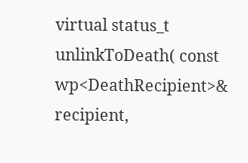virtual status_t unlinkToDeath( const wp<DeathRecipient>& recipient,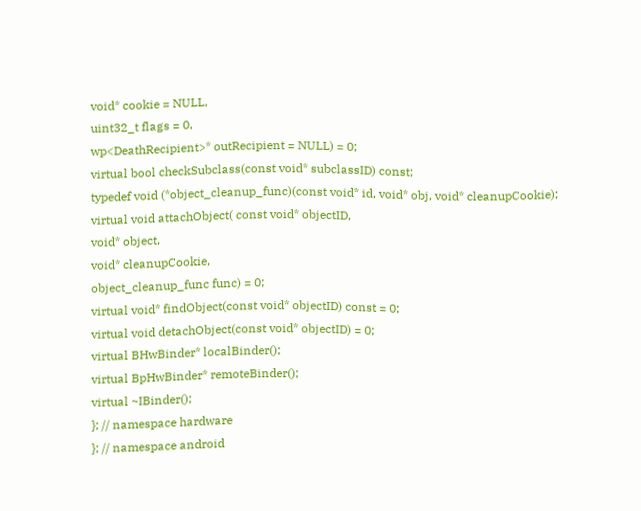void* cookie = NULL,
uint32_t flags = 0,
wp<DeathRecipient>* outRecipient = NULL) = 0;
virtual bool checkSubclass(const void* subclassID) const;
typedef void (*object_cleanup_func)(const void* id, void* obj, void* cleanupCookie);
virtual void attachObject( const void* objectID,
void* object,
void* cleanupCookie,
object_cleanup_func func) = 0;
virtual void* findObject(const void* objectID) const = 0;
virtual void detachObject(const void* objectID) = 0;
virtual BHwBinder* localBinder();
virtual BpHwBinder* remoteBinder();
virtual ~IBinder();
}; // namespace hardware
}; // namespace android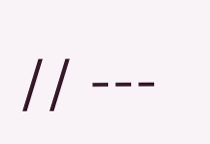// ---